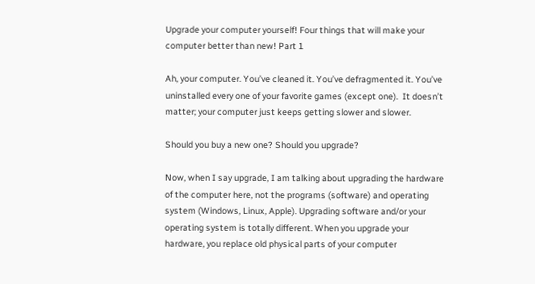Upgrade your computer yourself! Four things that will make your computer better than new! Part 1

Ah, your computer. You’ve cleaned it. You’ve defragmented it. You’ve uninstalled every one of your favorite games (except one).  It doesn’t matter; your computer just keeps getting slower and slower.

Should you buy a new one? Should you upgrade?

Now, when I say upgrade, I am talking about upgrading the hardware of the computer here, not the programs (software) and operating system (Windows, Linux, Apple). Upgrading software and/or your operating system is totally different. When you upgrade your hardware, you replace old physical parts of your computer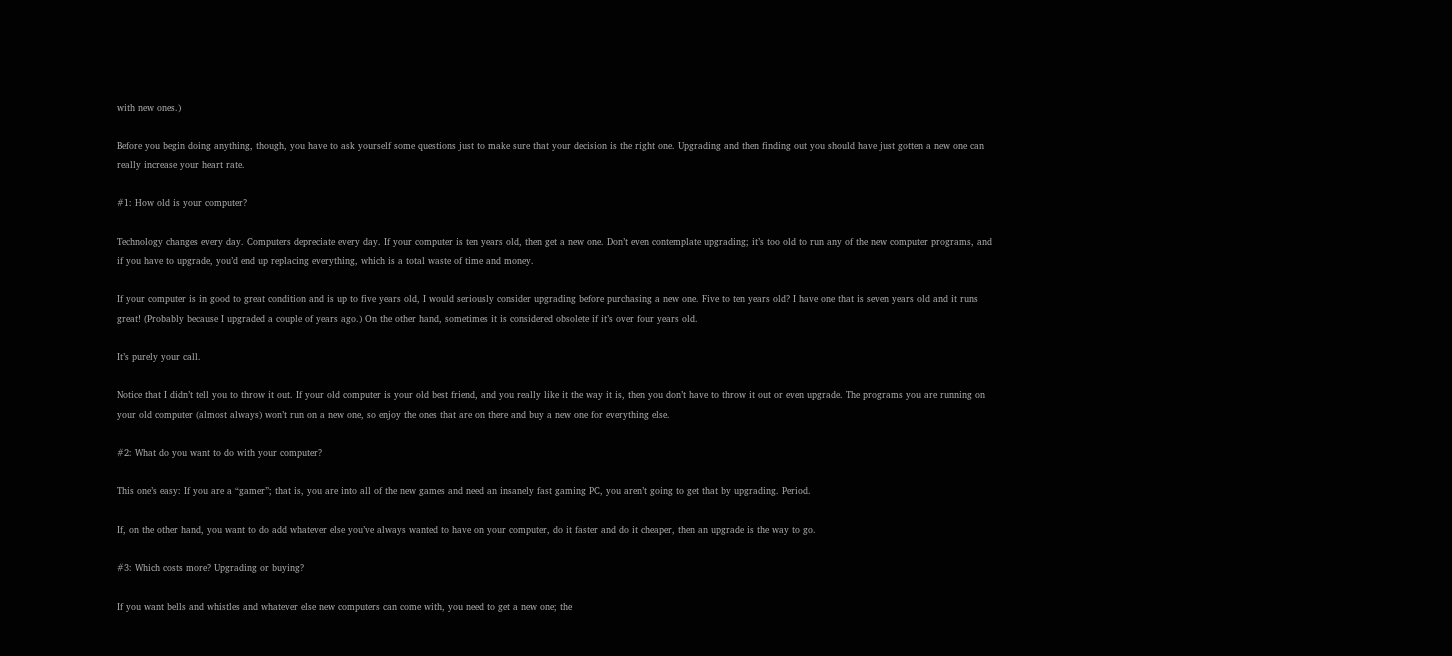with new ones.)

Before you begin doing anything, though, you have to ask yourself some questions just to make sure that your decision is the right one. Upgrading and then finding out you should have just gotten a new one can really increase your heart rate.

#1: How old is your computer?

Technology changes every day. Computers depreciate every day. If your computer is ten years old, then get a new one. Don’t even contemplate upgrading; it’s too old to run any of the new computer programs, and if you have to upgrade, you’d end up replacing everything, which is a total waste of time and money.

If your computer is in good to great condition and is up to five years old, I would seriously consider upgrading before purchasing a new one. Five to ten years old? I have one that is seven years old and it runs great! (Probably because I upgraded a couple of years ago.) On the other hand, sometimes it is considered obsolete if it’s over four years old.

It’s purely your call.

Notice that I didn’t tell you to throw it out. If your old computer is your old best friend, and you really like it the way it is, then you don’t have to throw it out or even upgrade. The programs you are running on your old computer (almost always) won’t run on a new one, so enjoy the ones that are on there and buy a new one for everything else.

#2: What do you want to do with your computer?

This one’s easy: If you are a “gamer”; that is, you are into all of the new games and need an insanely fast gaming PC, you aren’t going to get that by upgrading. Period.

If, on the other hand, you want to do add whatever else you’ve always wanted to have on your computer, do it faster and do it cheaper, then an upgrade is the way to go.

#3: Which costs more? Upgrading or buying?

If you want bells and whistles and whatever else new computers can come with, you need to get a new one; the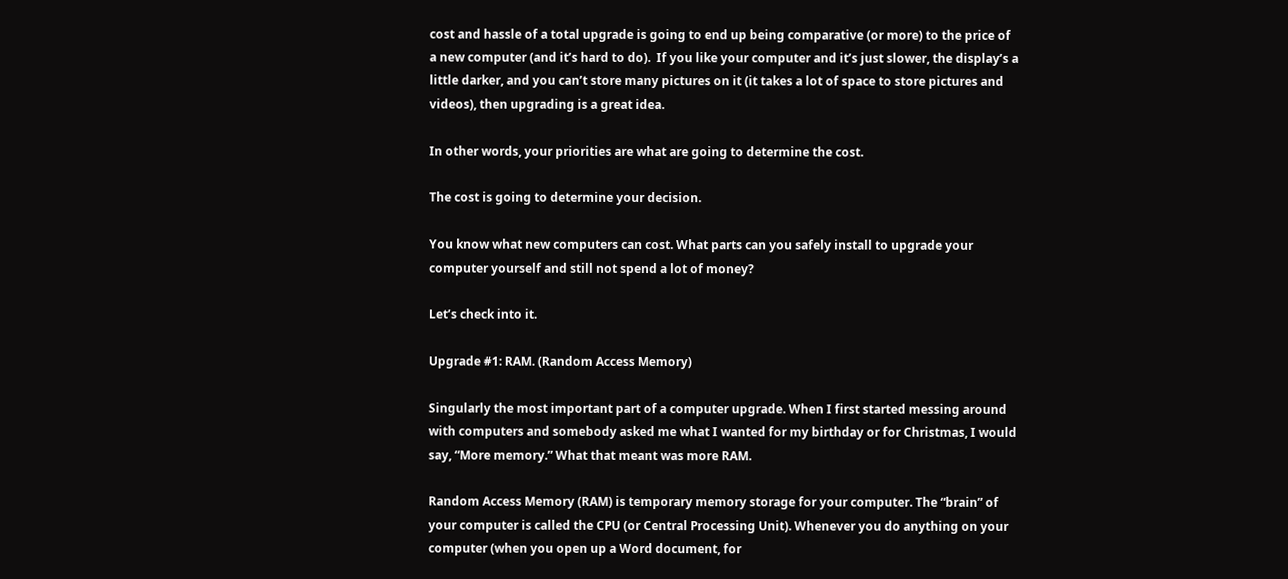cost and hassle of a total upgrade is going to end up being comparative (or more) to the price of a new computer (and it’s hard to do).  If you like your computer and it’s just slower, the display’s a little darker, and you can’t store many pictures on it (it takes a lot of space to store pictures and videos), then upgrading is a great idea.

In other words, your priorities are what are going to determine the cost.

The cost is going to determine your decision.

You know what new computers can cost. What parts can you safely install to upgrade your computer yourself and still not spend a lot of money?

Let’s check into it.

Upgrade #1: RAM. (Random Access Memory)

Singularly the most important part of a computer upgrade. When I first started messing around with computers and somebody asked me what I wanted for my birthday or for Christmas, I would say, “More memory.” What that meant was more RAM.

Random Access Memory (RAM) is temporary memory storage for your computer. The “brain” of your computer is called the CPU (or Central Processing Unit). Whenever you do anything on your computer (when you open up a Word document, for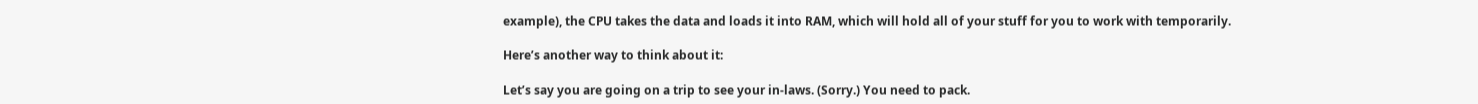example), the CPU takes the data and loads it into RAM, which will hold all of your stuff for you to work with temporarily.

Here’s another way to think about it:

Let’s say you are going on a trip to see your in-laws. (Sorry.) You need to pack.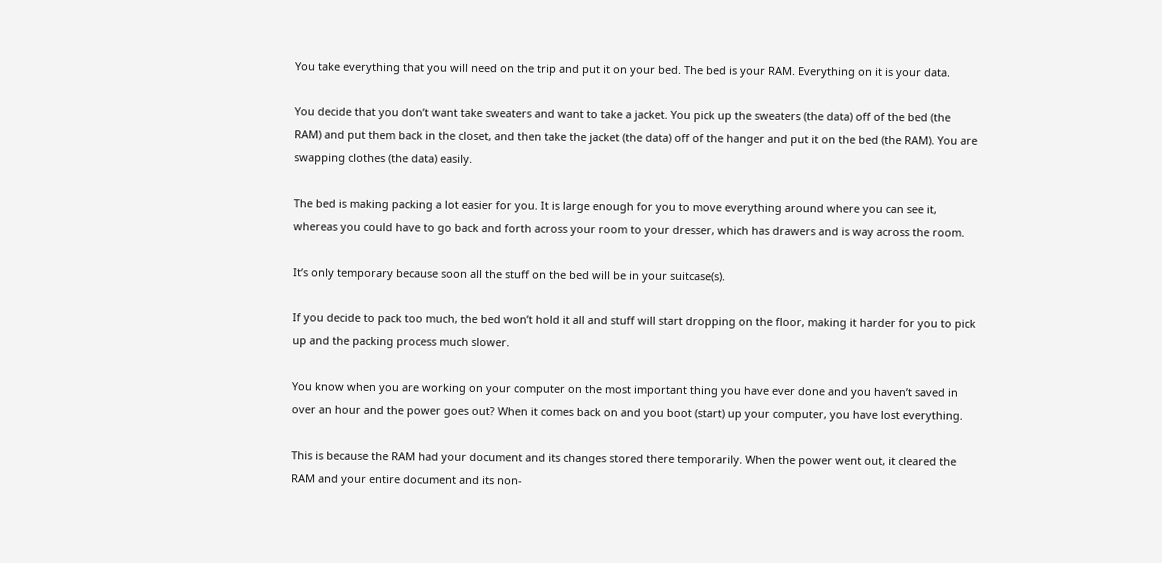You take everything that you will need on the trip and put it on your bed. The bed is your RAM. Everything on it is your data.

You decide that you don’t want take sweaters and want to take a jacket. You pick up the sweaters (the data) off of the bed (the RAM) and put them back in the closet, and then take the jacket (the data) off of the hanger and put it on the bed (the RAM). You are swapping clothes (the data) easily.

The bed is making packing a lot easier for you. It is large enough for you to move everything around where you can see it, whereas you could have to go back and forth across your room to your dresser, which has drawers and is way across the room.

It’s only temporary because soon all the stuff on the bed will be in your suitcase(s).

If you decide to pack too much, the bed won’t hold it all and stuff will start dropping on the floor, making it harder for you to pick up and the packing process much slower.

You know when you are working on your computer on the most important thing you have ever done and you haven’t saved in over an hour and the power goes out? When it comes back on and you boot (start) up your computer, you have lost everything.

This is because the RAM had your document and its changes stored there temporarily. When the power went out, it cleared the RAM and your entire document and its non-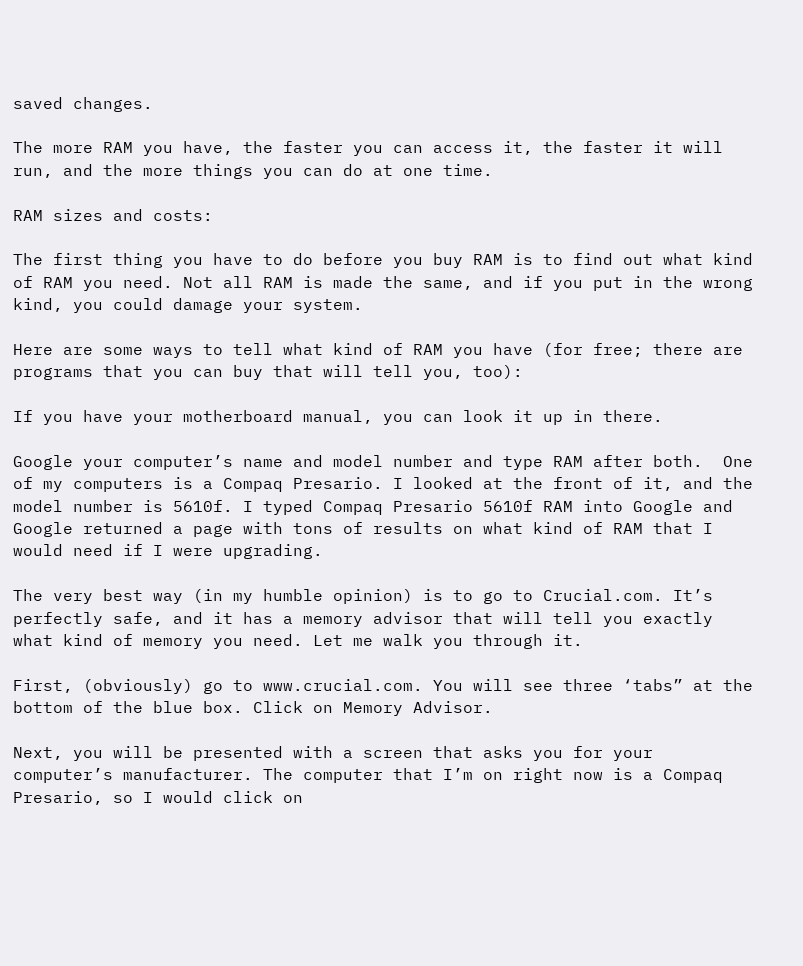saved changes.

The more RAM you have, the faster you can access it, the faster it will run, and the more things you can do at one time.

RAM sizes and costs:

The first thing you have to do before you buy RAM is to find out what kind of RAM you need. Not all RAM is made the same, and if you put in the wrong kind, you could damage your system.

Here are some ways to tell what kind of RAM you have (for free; there are programs that you can buy that will tell you, too):

If you have your motherboard manual, you can look it up in there.

Google your computer’s name and model number and type RAM after both.  One of my computers is a Compaq Presario. I looked at the front of it, and the model number is 5610f. I typed Compaq Presario 5610f RAM into Google and Google returned a page with tons of results on what kind of RAM that I would need if I were upgrading.

The very best way (in my humble opinion) is to go to Crucial.com. It’s perfectly safe, and it has a memory advisor that will tell you exactly what kind of memory you need. Let me walk you through it.

First, (obviously) go to www.crucial.com. You will see three ‘tabs” at the bottom of the blue box. Click on Memory Advisor.

Next, you will be presented with a screen that asks you for your computer’s manufacturer. The computer that I’m on right now is a Compaq Presario, so I would click on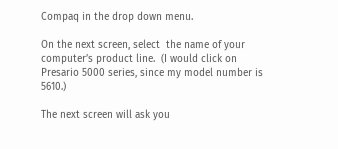Compaq in the drop down menu.

On the next screen, select  the name of your computer’s product line.  (I would click on Presario 5000 series, since my model number is 5610.)

The next screen will ask you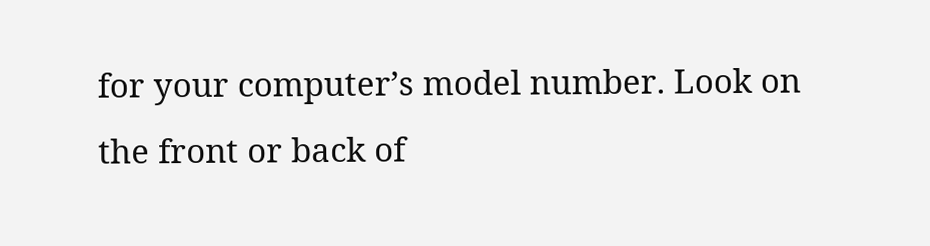for your computer’s model number. Look on the front or back of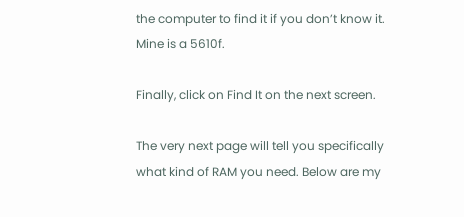the computer to find it if you don’t know it. Mine is a 5610f.

Finally, click on Find It on the next screen.

The very next page will tell you specifically what kind of RAM you need. Below are my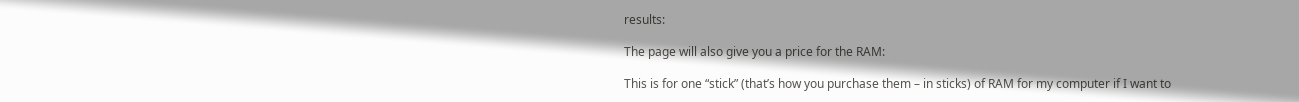results:

The page will also give you a price for the RAM:

This is for one “stick” (that’s how you purchase them – in sticks) of RAM for my computer if I want to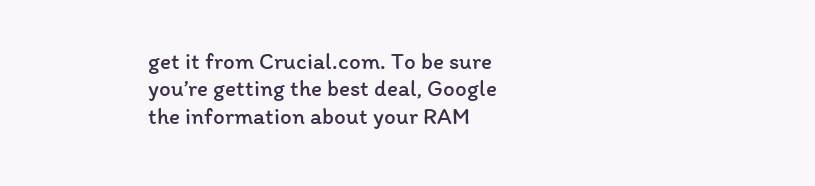get it from Crucial.com. To be sure you’re getting the best deal, Google the information about your RAM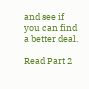and see if you can find a better deal.

Read Part 2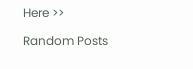Here >>

Random Posts